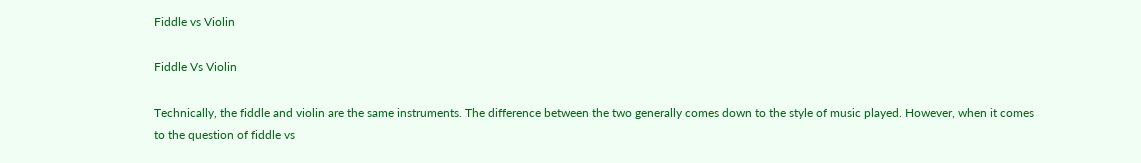Fiddle vs Violin

Fiddle Vs Violin

Technically, the fiddle and violin are the same instruments. The difference between the two generally comes down to the style of music played. However, when it comes to the question of fiddle vs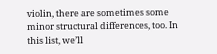violin, there are sometimes some minor structural differences, too. In this list, we’ll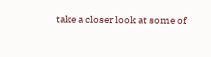take a closer look at some of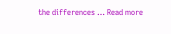the differences … Read more